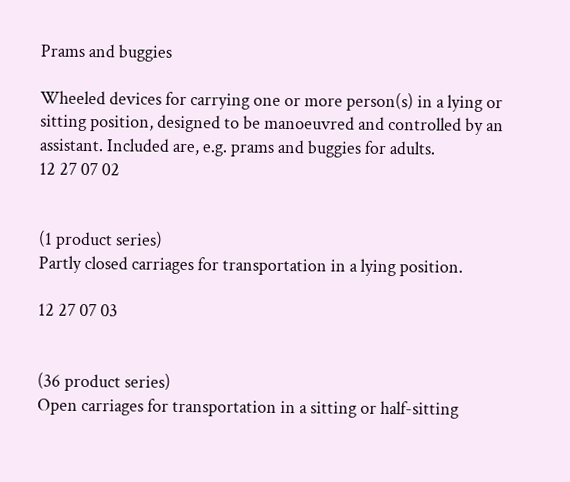Prams and buggies

Wheeled devices for carrying one or more person(s) in a lying or sitting position, designed to be manoeuvred and controlled by an assistant. Included are, e.g. prams and buggies for adults.
12 27 07 02


(1 product series)
Partly closed carriages for transportation in a lying position.

12 27 07 03


(36 product series)
Open carriages for transportation in a sitting or half-sitting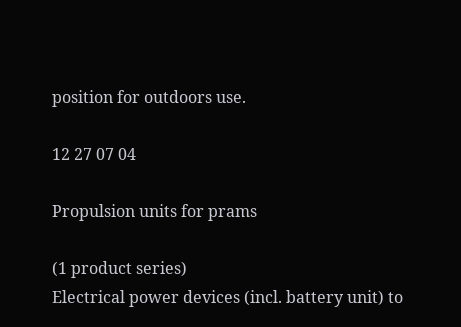position for outdoors use.

12 27 07 04

Propulsion units for prams

(1 product series)
Electrical power devices (incl. battery unit) to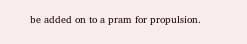be added on to a pram for propulsion.